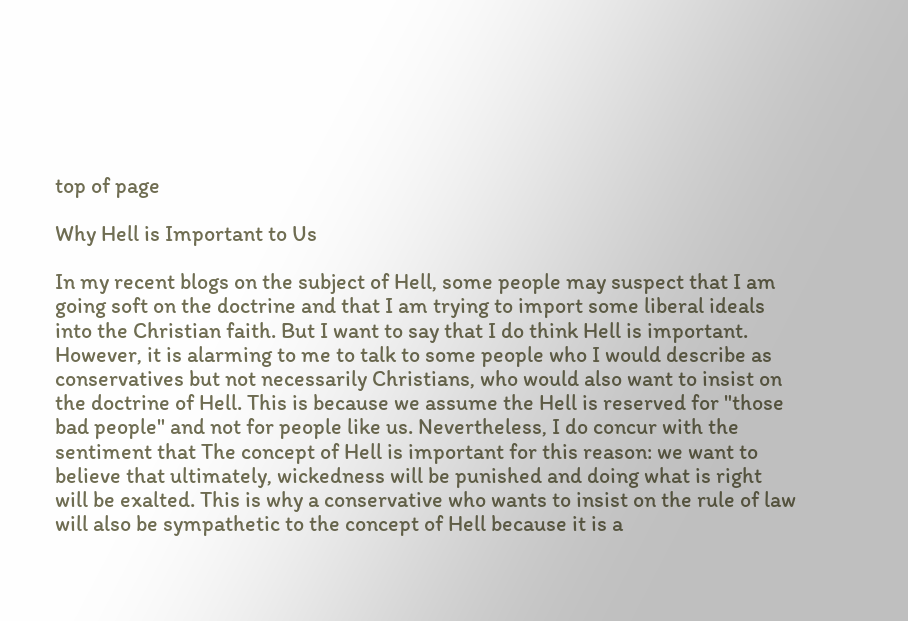top of page

Why Hell is Important to Us

In my recent blogs on the subject of Hell, some people may suspect that I am going soft on the doctrine and that I am trying to import some liberal ideals into the Christian faith. But I want to say that I do think Hell is important. However, it is alarming to me to talk to some people who I would describe as conservatives but not necessarily Christians, who would also want to insist on the doctrine of Hell. This is because we assume the Hell is reserved for "those bad people" and not for people like us. Nevertheless, I do concur with the sentiment that The concept of Hell is important for this reason: we want to believe that ultimately, wickedness will be punished and doing what is right will be exalted. This is why a conservative who wants to insist on the rule of law will also be sympathetic to the concept of Hell because it is a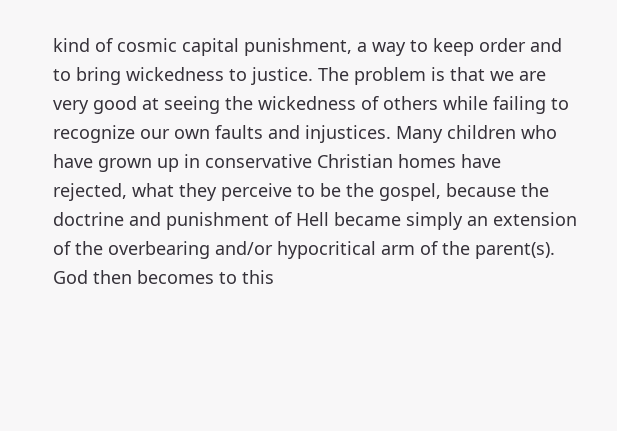kind of cosmic capital punishment, a way to keep order and to bring wickedness to justice. The problem is that we are very good at seeing the wickedness of others while failing to recognize our own faults and injustices. Many children who have grown up in conservative Christian homes have rejected, what they perceive to be the gospel, because the doctrine and punishment of Hell became simply an extension of the overbearing and/or hypocritical arm of the parent(s). God then becomes to this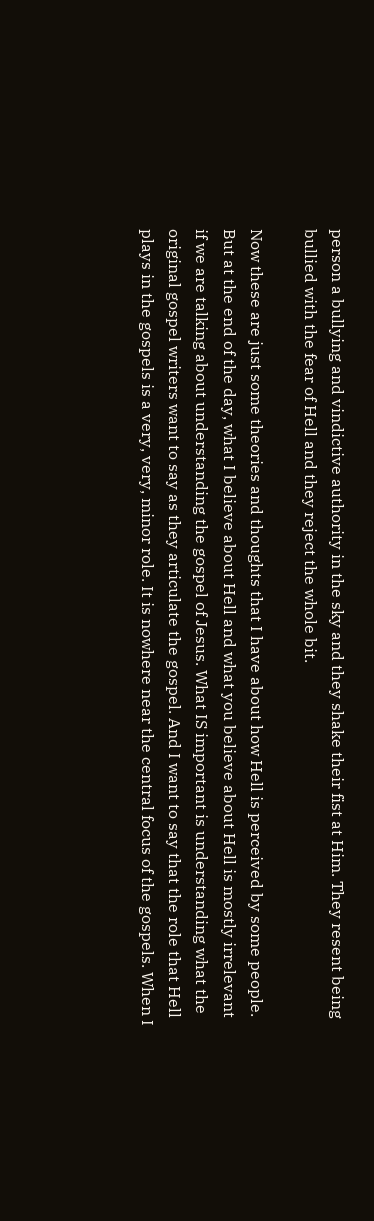person a bullying and vindictive authority in the sky and they shake their fist at Him. They resent being bullied with the fear of Hell and they reject the whole bit.

Now these are just some theories and thoughts that I have about how Hell is perceived by some people. But at the end of the day, what I believe about Hell and what you believe about Hell is mostly irrelevant if we are talking about understanding the gospel of Jesus. What IS important is understanding what the original gospel writers want to say as they articulate the gospel. And I want to say that the role that Hell plays in the gospels is a very, very, minor role. It is nowhere near the central focus of the gospels. When I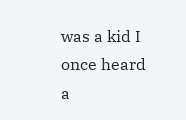was a kid I once heard a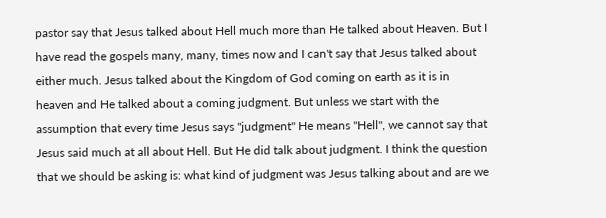pastor say that Jesus talked about Hell much more than He talked about Heaven. But I have read the gospels many, many, times now and I can't say that Jesus talked about either much. Jesus talked about the Kingdom of God coming on earth as it is in heaven and He talked about a coming judgment. But unless we start with the assumption that every time Jesus says "judgment" He means "Hell", we cannot say that Jesus said much at all about Hell. But He did talk about judgment. I think the question that we should be asking is: what kind of judgment was Jesus talking about and are we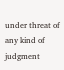under threat of any kind of judgment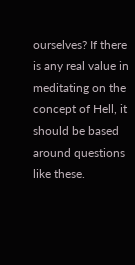ourselves? If there is any real value in meditating on the concept of Hell, it should be based around questions like these.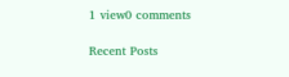1 view0 comments

Recent Posts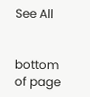See All


bottom of page